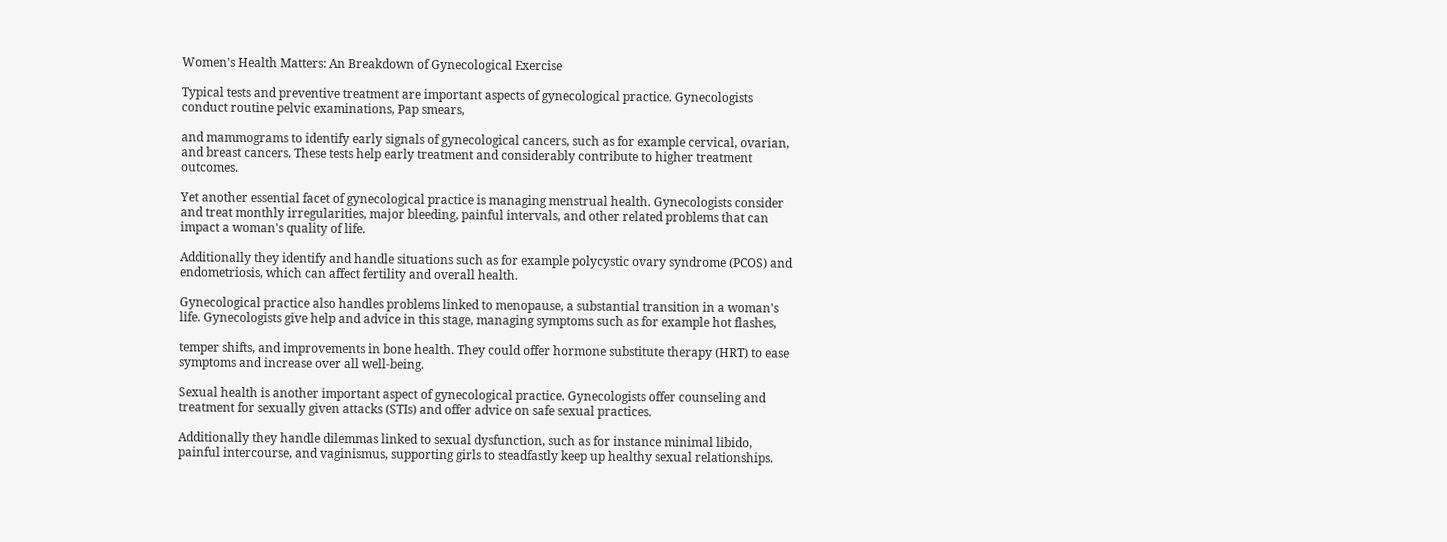Women's Health Matters: An Breakdown of Gynecological Exercise

Typical tests and preventive treatment are important aspects of gynecological practice. Gynecologists conduct routine pelvic examinations, Pap smears,

and mammograms to identify early signals of gynecological cancers, such as for example cervical, ovarian, and breast cancers. These tests help early treatment and considerably contribute to higher treatment outcomes.

Yet another essential facet of gynecological practice is managing menstrual health. Gynecologists consider and treat monthly irregularities, major bleeding, painful intervals, and other related problems that can impact a woman's quality of life.

Additionally they identify and handle situations such as for example polycystic ovary syndrome (PCOS) and endometriosis, which can affect fertility and overall health.

Gynecological practice also handles problems linked to menopause, a substantial transition in a woman's life. Gynecologists give help and advice in this stage, managing symptoms such as for example hot flashes,

temper shifts, and improvements in bone health. They could offer hormone substitute therapy (HRT) to ease symptoms and increase over all well-being.

Sexual health is another important aspect of gynecological practice. Gynecologists offer counseling and treatment for sexually given attacks (STIs) and offer advice on safe sexual practices.

Additionally they handle dilemmas linked to sexual dysfunction, such as for instance minimal libido, painful intercourse, and vaginismus, supporting girls to steadfastly keep up healthy sexual relationships.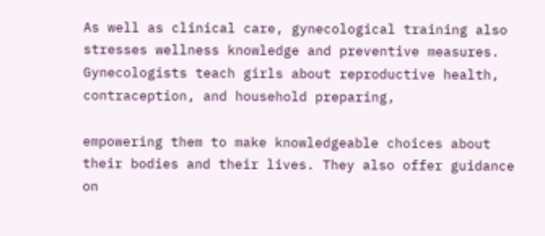As well as clinical care, gynecological training also stresses wellness knowledge and preventive measures. Gynecologists teach girls about reproductive health, contraception, and household preparing,

empowering them to make knowledgeable choices about their bodies and their lives. They also offer guidance on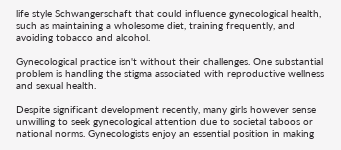life style Schwangerschaft that could influence gynecological health, such as maintaining a wholesome diet, training frequently, and avoiding tobacco and alcohol.

Gynecological practice isn't without their challenges. One substantial problem is handling the stigma associated with reproductive wellness and sexual health.

Despite significant development recently, many girls however sense unwilling to seek gynecological attention due to societal taboos or national norms. Gynecologists enjoy an essential position in making